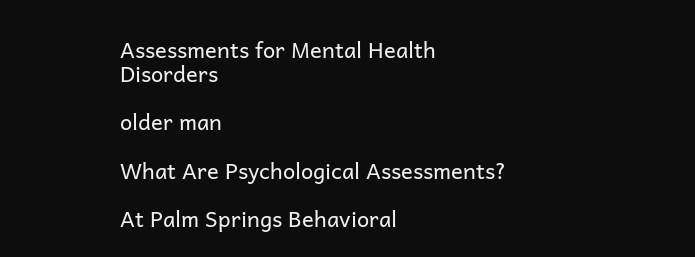Assessments for Mental Health Disorders

older man

What Are Psychological Assessments?

At Palm Springs Behavioral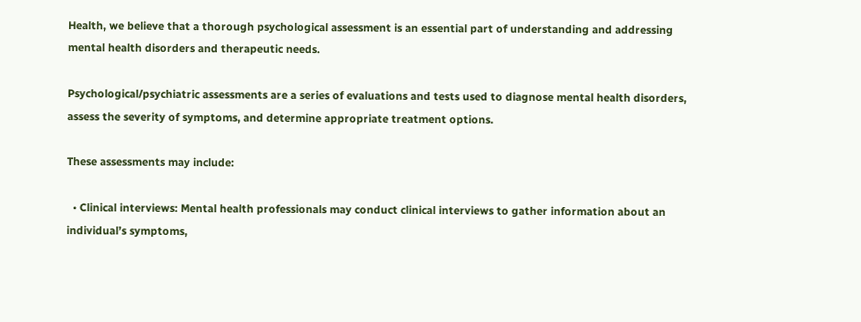Health, we believe that a thorough psychological assessment is an essential part of understanding and addressing mental health disorders and therapeutic needs.

Psychological/psychiatric assessments are a series of evaluations and tests used to diagnose mental health disorders, assess the severity of symptoms, and determine appropriate treatment options.

These assessments may include:

  • Clinical interviews: Mental health professionals may conduct clinical interviews to gather information about an individual’s symptoms,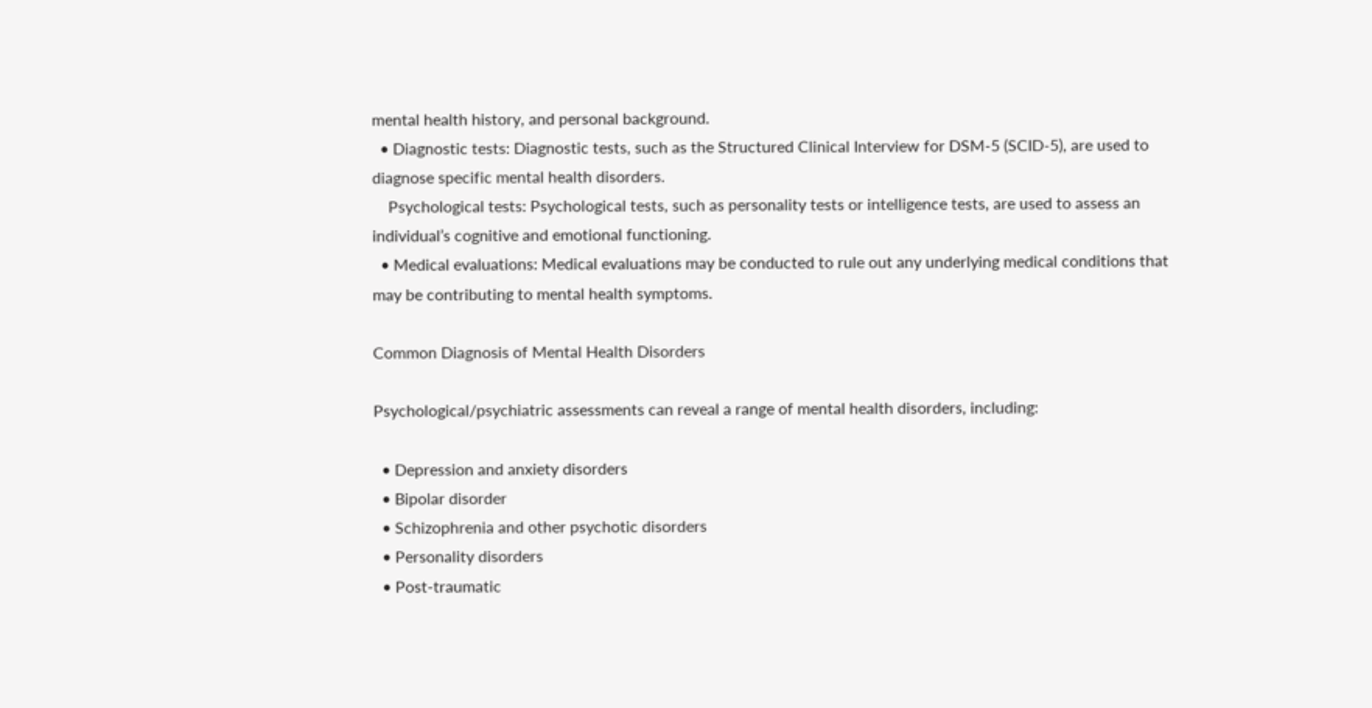mental health history, and personal background.
  • Diagnostic tests: Diagnostic tests, such as the Structured Clinical Interview for DSM-5 (SCID-5), are used to diagnose specific mental health disorders.
    Psychological tests: Psychological tests, such as personality tests or intelligence tests, are used to assess an individual’s cognitive and emotional functioning.
  • Medical evaluations: Medical evaluations may be conducted to rule out any underlying medical conditions that may be contributing to mental health symptoms.

Common Diagnosis of Mental Health Disorders

Psychological/psychiatric assessments can reveal a range of mental health disorders, including:

  • Depression and anxiety disorders
  • Bipolar disorder
  • Schizophrenia and other psychotic disorders
  • Personality disorders
  • Post-traumatic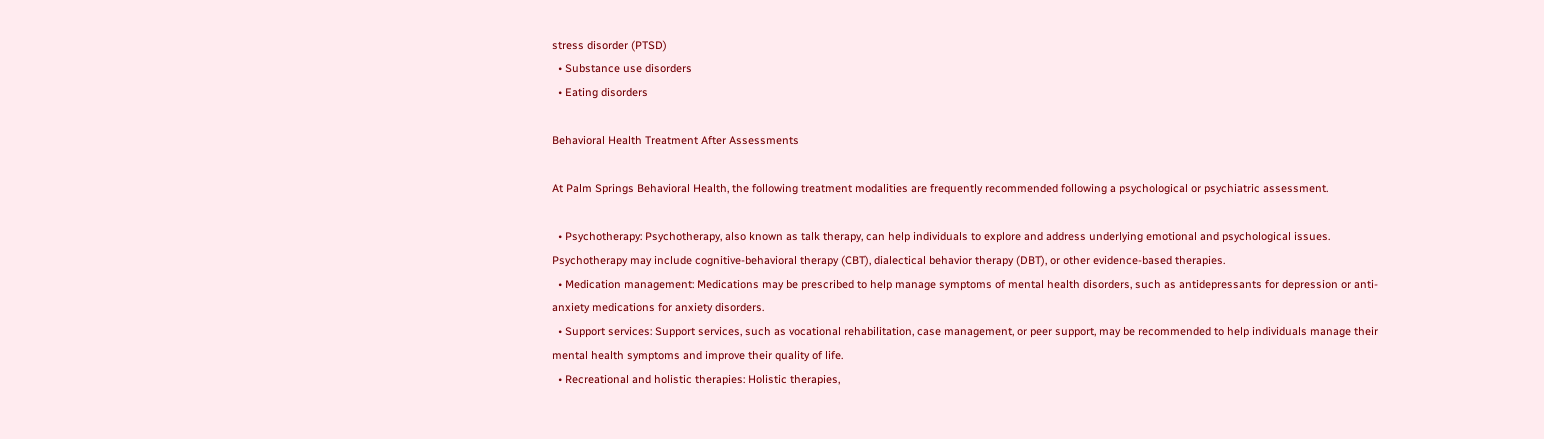stress disorder (PTSD)
  • Substance use disorders
  • Eating disorders

Behavioral Health Treatment After Assessments

At Palm Springs Behavioral Health, the following treatment modalities are frequently recommended following a psychological or psychiatric assessment.

  • Psychotherapy: Psychotherapy, also known as talk therapy, can help individuals to explore and address underlying emotional and psychological issues. Psychotherapy may include cognitive-behavioral therapy (CBT), dialectical behavior therapy (DBT), or other evidence-based therapies.
  • Medication management: Medications may be prescribed to help manage symptoms of mental health disorders, such as antidepressants for depression or anti-anxiety medications for anxiety disorders.
  • Support services: Support services, such as vocational rehabilitation, case management, or peer support, may be recommended to help individuals manage their mental health symptoms and improve their quality of life.
  • Recreational and holistic therapies: Holistic therapies,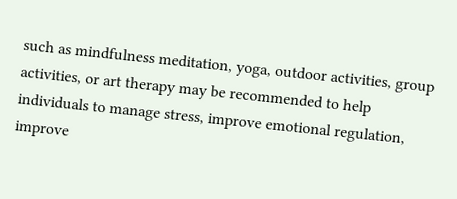such as mindfulness meditation, yoga, outdoor activities, group activities, or art therapy may be recommended to help individuals to manage stress, improve emotional regulation, improve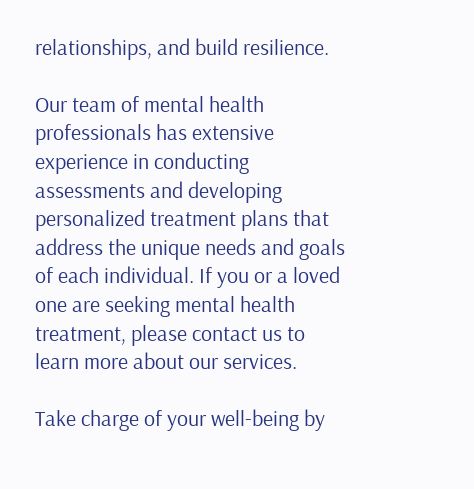relationships, and build resilience.

Our team of mental health professionals has extensive experience in conducting assessments and developing personalized treatment plans that address the unique needs and goals of each individual. If you or a loved one are seeking mental health treatment, please contact us to learn more about our services.

Take charge of your well-being by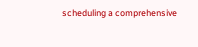scheduling a comprehensive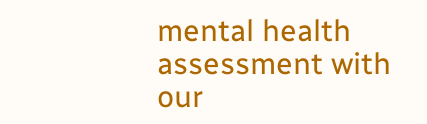mental health assessment with our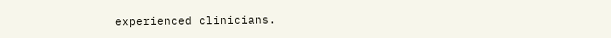experienced clinicians.